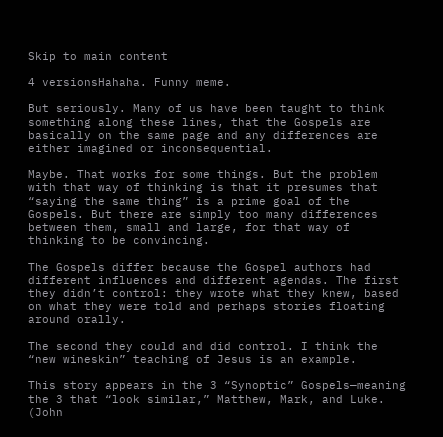Skip to main content

4 versionsHahaha. Funny meme.

But seriously. Many of us have been taught to think something along these lines, that the Gospels are basically on the same page and any differences are either imagined or inconsequential.

Maybe. That works for some things. But the problem with that way of thinking is that it presumes that “saying the same thing” is a prime goal of the Gospels. But there are simply too many differences between them, small and large, for that way of thinking to be convincing.

The Gospels differ because the Gospel authors had different influences and different agendas. The first they didn’t control: they wrote what they knew, based on what they were told and perhaps stories floating around orally.

The second they could and did control. I think the “new wineskin” teaching of Jesus is an example.

This story appears in the 3 “Synoptic” Gospels—meaning the 3 that “look similar,” Matthew, Mark, and Luke. (John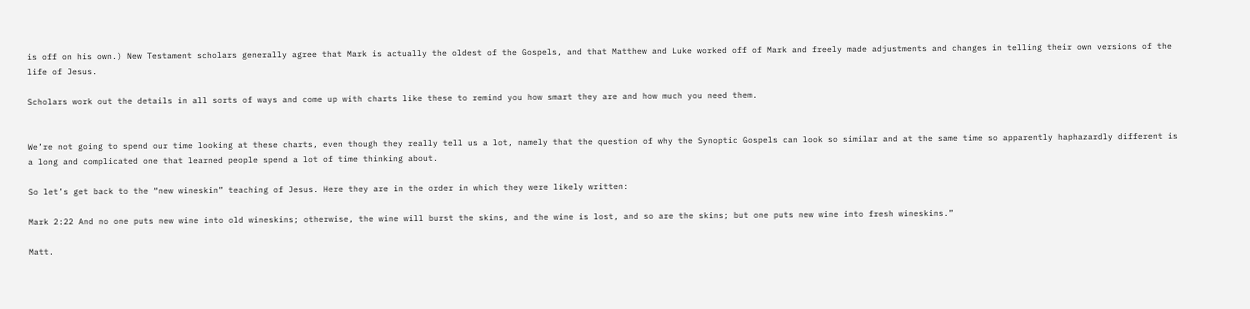is off on his own.) New Testament scholars generally agree that Mark is actually the oldest of the Gospels, and that Matthew and Luke worked off of Mark and freely made adjustments and changes in telling their own versions of the life of Jesus.

Scholars work out the details in all sorts of ways and come up with charts like these to remind you how smart they are and how much you need them.


We’re not going to spend our time looking at these charts, even though they really tell us a lot, namely that the question of why the Synoptic Gospels can look so similar and at the same time so apparently haphazardly different is a long and complicated one that learned people spend a lot of time thinking about.

So let’s get back to the “new wineskin” teaching of Jesus. Here they are in the order in which they were likely written:

Mark 2:22 And no one puts new wine into old wineskins; otherwise, the wine will burst the skins, and the wine is lost, and so are the skins; but one puts new wine into fresh wineskins.”

Matt.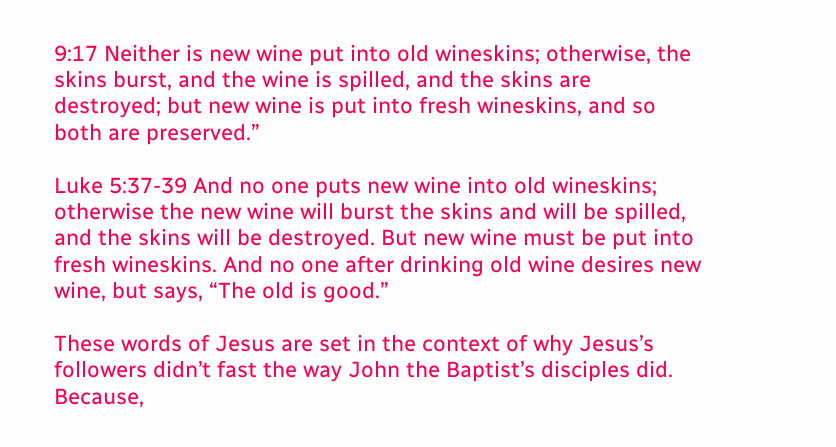9:17 Neither is new wine put into old wineskins; otherwise, the skins burst, and the wine is spilled, and the skins are destroyed; but new wine is put into fresh wineskins, and so both are preserved.”

Luke 5:37-39 And no one puts new wine into old wineskins; otherwise the new wine will burst the skins and will be spilled, and the skins will be destroyed. But new wine must be put into fresh wineskins. And no one after drinking old wine desires new wine, but says, “The old is good.”

These words of Jesus are set in the context of why Jesus’s followers didn’t fast the way John the Baptist’s disciples did. Because,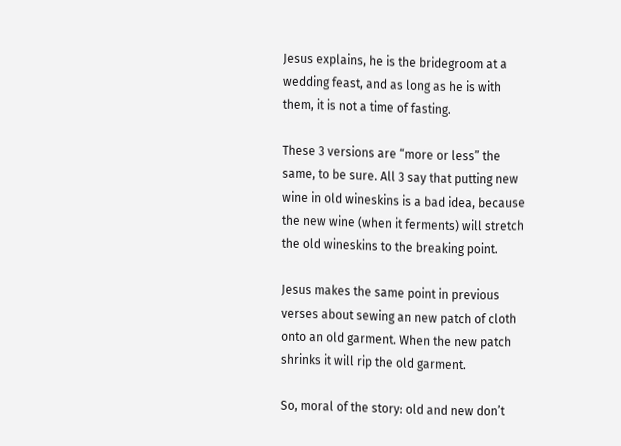Jesus explains, he is the bridegroom at a wedding feast, and as long as he is with them, it is not a time of fasting.

These 3 versions are “more or less” the same, to be sure. All 3 say that putting new wine in old wineskins is a bad idea, because the new wine (when it ferments) will stretch the old wineskins to the breaking point.

Jesus makes the same point in previous verses about sewing an new patch of cloth onto an old garment. When the new patch shrinks it will rip the old garment.

So, moral of the story: old and new don’t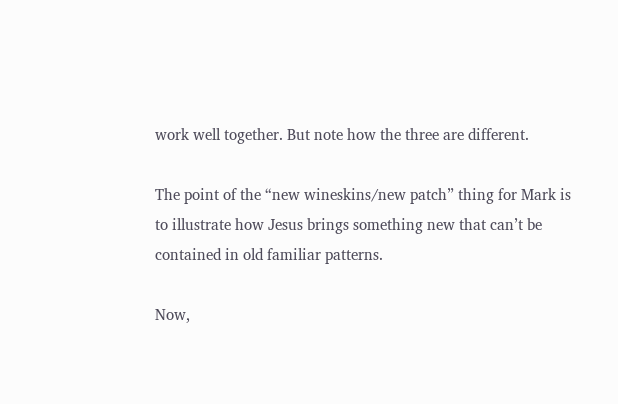work well together. But note how the three are different.

The point of the “new wineskins/new patch” thing for Mark is to illustrate how Jesus brings something new that can’t be contained in old familiar patterns.

Now,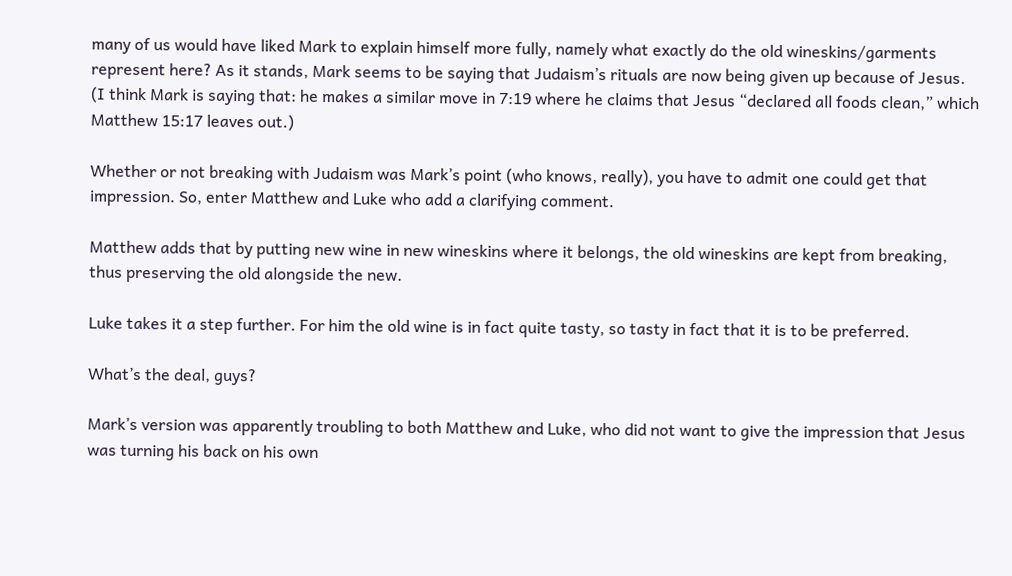many of us would have liked Mark to explain himself more fully, namely what exactly do the old wineskins/garments represent here? As it stands, Mark seems to be saying that Judaism’s rituals are now being given up because of Jesus. (I think Mark is saying that: he makes a similar move in 7:19 where he claims that Jesus “declared all foods clean,” which Matthew 15:17 leaves out.)

Whether or not breaking with Judaism was Mark’s point (who knows, really), you have to admit one could get that impression. So, enter Matthew and Luke who add a clarifying comment.

Matthew adds that by putting new wine in new wineskins where it belongs, the old wineskins are kept from breaking, thus preserving the old alongside the new.

Luke takes it a step further. For him the old wine is in fact quite tasty, so tasty in fact that it is to be preferred.

What’s the deal, guys?

Mark’s version was apparently troubling to both Matthew and Luke, who did not want to give the impression that Jesus was turning his back on his own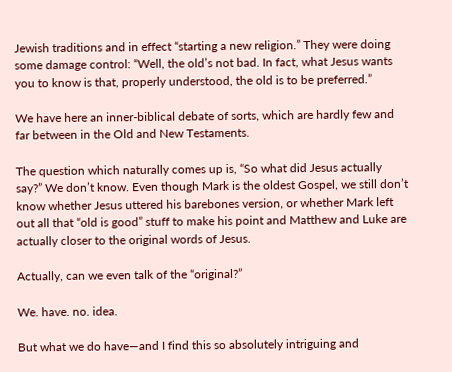Jewish traditions and in effect “starting a new religion.” They were doing some damage control: “Well, the old’s not bad. In fact, what Jesus wants you to know is that, properly understood, the old is to be preferred.”

We have here an inner-biblical debate of sorts, which are hardly few and far between in the Old and New Testaments.

The question which naturally comes up is, “So what did Jesus actually say?” We don’t know. Even though Mark is the oldest Gospel, we still don’t know whether Jesus uttered his barebones version, or whether Mark left out all that “old is good” stuff to make his point and Matthew and Luke are actually closer to the original words of Jesus.

Actually, can we even talk of the “original?”

We. have. no. idea.

But what we do have—and I find this so absolutely intriguing and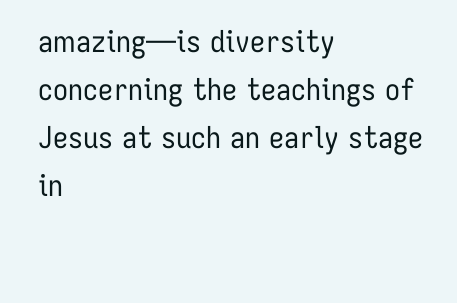amazing—is diversity concerning the teachings of Jesus at such an early stage in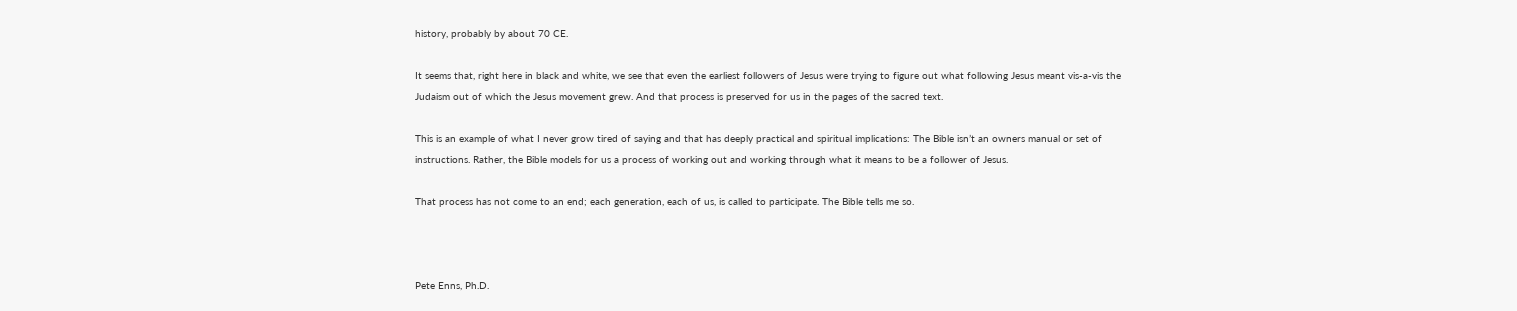history, probably by about 70 CE.

It seems that, right here in black and white, we see that even the earliest followers of Jesus were trying to figure out what following Jesus meant vis-a-vis the Judaism out of which the Jesus movement grew. And that process is preserved for us in the pages of the sacred text.

This is an example of what I never grow tired of saying and that has deeply practical and spiritual implications: The Bible isn’t an owners manual or set of instructions. Rather, the Bible models for us a process of working out and working through what it means to be a follower of Jesus.

That process has not come to an end; each generation, each of us, is called to participate. The Bible tells me so.



Pete Enns, Ph.D.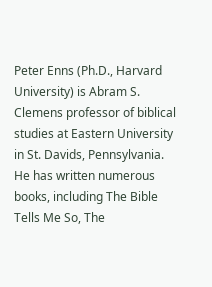Peter Enns (Ph.D., Harvard University) is Abram S. Clemens professor of biblical studies at Eastern University in St. Davids, Pennsylvania. He has written numerous books, including The Bible Tells Me So, The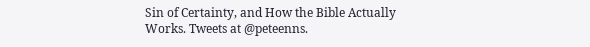Sin of Certainty, and How the Bible Actually Works. Tweets at @peteenns.